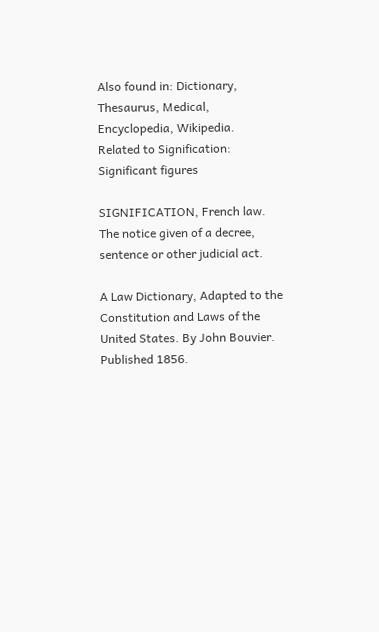Also found in: Dictionary, Thesaurus, Medical, Encyclopedia, Wikipedia.
Related to Signification: Significant figures

SIGNIFICATION, French law. The notice given of a decree, sentence or other judicial act.

A Law Dictionary, Adapted to the Constitution and Laws of the United States. By John Bouvier. Published 1856.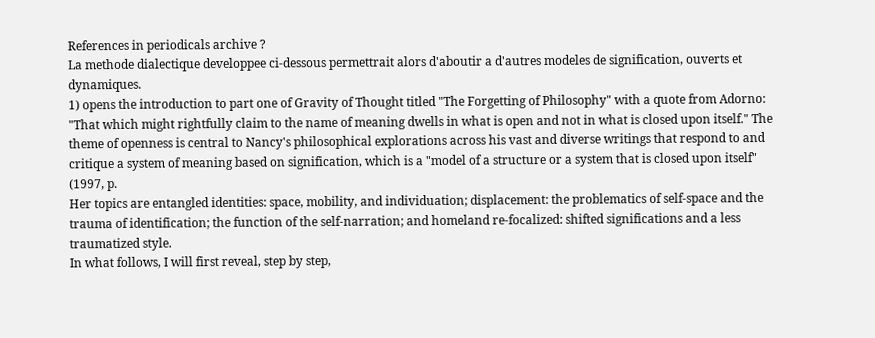References in periodicals archive ?
La methode dialectique developpee ci-dessous permettrait alors d'aboutir a d'autres modeles de signification, ouverts et dynamiques.
1) opens the introduction to part one of Gravity of Thought titled "The Forgetting of Philosophy" with a quote from Adorno: "That which might rightfully claim to the name of meaning dwells in what is open and not in what is closed upon itself." The theme of openness is central to Nancy's philosophical explorations across his vast and diverse writings that respond to and critique a system of meaning based on signification, which is a "model of a structure or a system that is closed upon itself" (1997, p.
Her topics are entangled identities: space, mobility, and individuation; displacement: the problematics of self-space and the trauma of identification; the function of the self-narration; and homeland re-focalized: shifted significations and a less traumatized style.
In what follows, I will first reveal, step by step,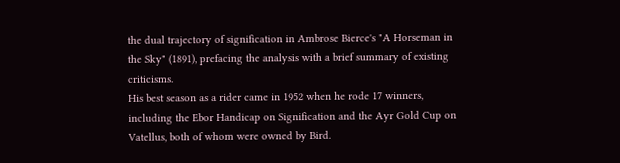the dual trajectory of signification in Ambrose Bierce's "A Horseman in the Sky" (1891), prefacing the analysis with a brief summary of existing criticisms.
His best season as a rider came in 1952 when he rode 17 winners, including the Ebor Handicap on Signification and the Ayr Gold Cup on Vatellus, both of whom were owned by Bird.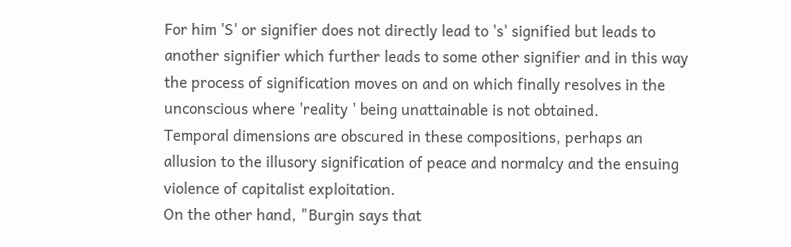For him 'S' or signifier does not directly lead to 's' signified but leads to another signifier which further leads to some other signifier and in this way the process of signification moves on and on which finally resolves in the unconscious where 'reality ' being unattainable is not obtained.
Temporal dimensions are obscured in these compositions, perhaps an allusion to the illusory signification of peace and normalcy and the ensuing violence of capitalist exploitation.
On the other hand, "Burgin says that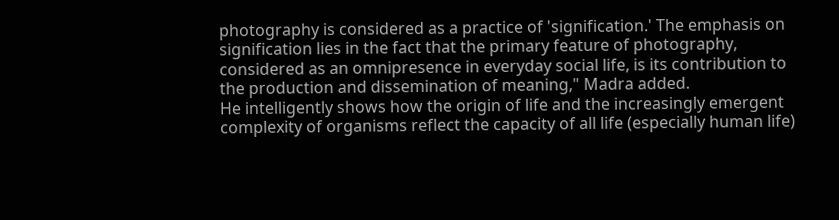photography is considered as a practice of 'signification.' The emphasis on signification lies in the fact that the primary feature of photography, considered as an omnipresence in everyday social life, is its contribution to the production and dissemination of meaning," Madra added.
He intelligently shows how the origin of life and the increasingly emergent complexity of organisms reflect the capacity of all life (especially human life)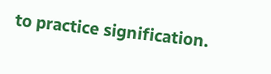to practice signification.